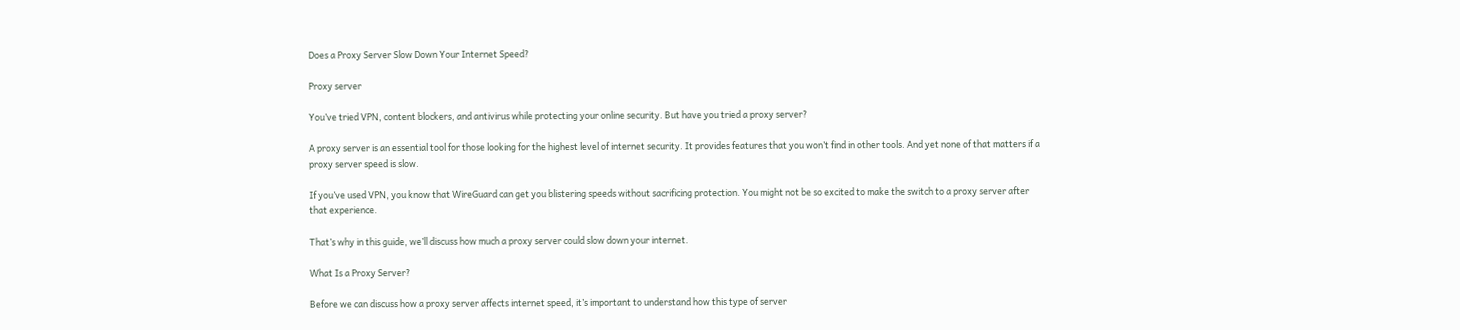Does a Proxy Server Slow Down Your Internet Speed?

Proxy server

You’ve tried VPN, content blockers, and antivirus while protecting your online security. But have you tried a proxy server?

A proxy server is an essential tool for those looking for the highest level of internet security. It provides features that you won’t find in other tools. And yet none of that matters if a proxy server speed is slow.

If you’ve used VPN, you know that WireGuard can get you blistering speeds without sacrificing protection. You might not be so excited to make the switch to a proxy server after that experience.

That’s why in this guide, we’ll discuss how much a proxy server could slow down your internet.

What Is a Proxy Server?

Before we can discuss how a proxy server affects internet speed, it’s important to understand how this type of server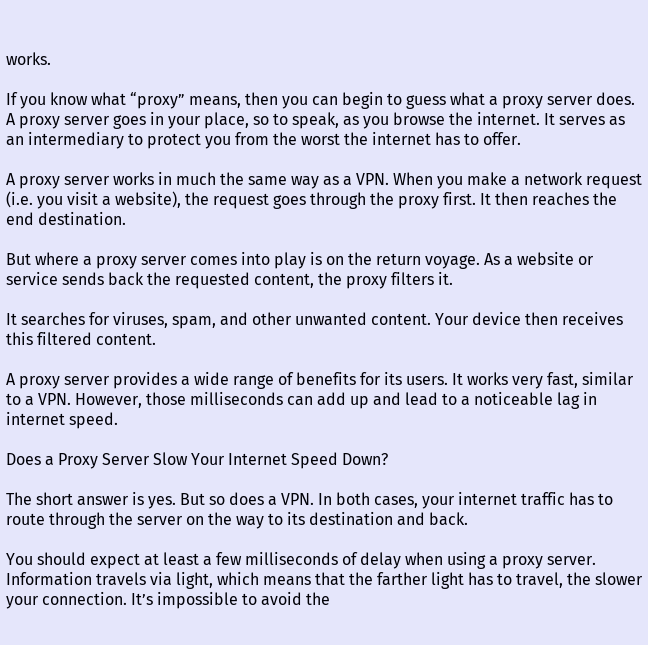works.

If you know what “proxy” means, then you can begin to guess what a proxy server does. A proxy server goes in your place, so to speak, as you browse the internet. It serves as an intermediary to protect you from the worst the internet has to offer.

A proxy server works in much the same way as a VPN. When you make a network request (i.e. you visit a website), the request goes through the proxy first. It then reaches the end destination.

But where a proxy server comes into play is on the return voyage. As a website or service sends back the requested content, the proxy filters it.

It searches for viruses, spam, and other unwanted content. Your device then receives this filtered content.

A proxy server provides a wide range of benefits for its users. It works very fast, similar to a VPN. However, those milliseconds can add up and lead to a noticeable lag in internet speed.

Does a Proxy Server Slow Your Internet Speed Down?

The short answer is yes. But so does a VPN. In both cases, your internet traffic has to route through the server on the way to its destination and back.

You should expect at least a few milliseconds of delay when using a proxy server. Information travels via light, which means that the farther light has to travel, the slower your connection. It’s impossible to avoid the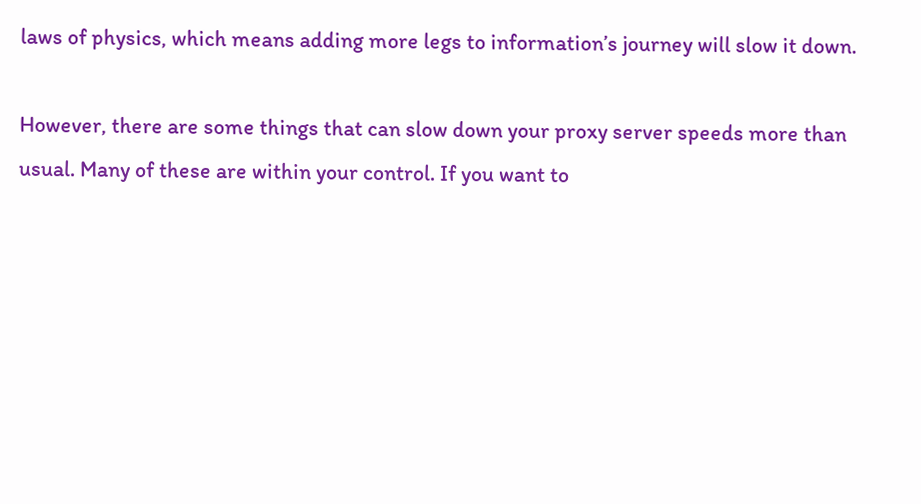laws of physics, which means adding more legs to information’s journey will slow it down.

However, there are some things that can slow down your proxy server speeds more than usual. Many of these are within your control. If you want to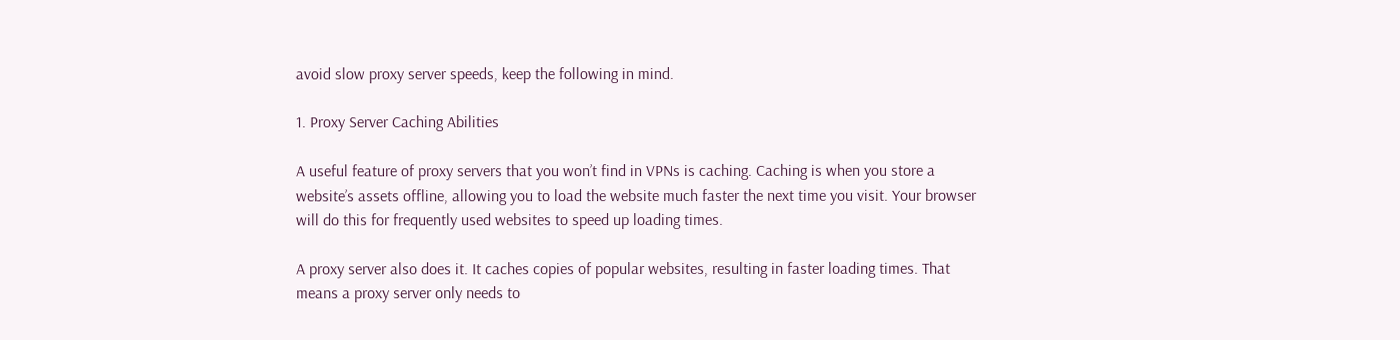avoid slow proxy server speeds, keep the following in mind.

1. Proxy Server Caching Abilities

A useful feature of proxy servers that you won’t find in VPNs is caching. Caching is when you store a website’s assets offline, allowing you to load the website much faster the next time you visit. Your browser will do this for frequently used websites to speed up loading times.

A proxy server also does it. It caches copies of popular websites, resulting in faster loading times. That means a proxy server only needs to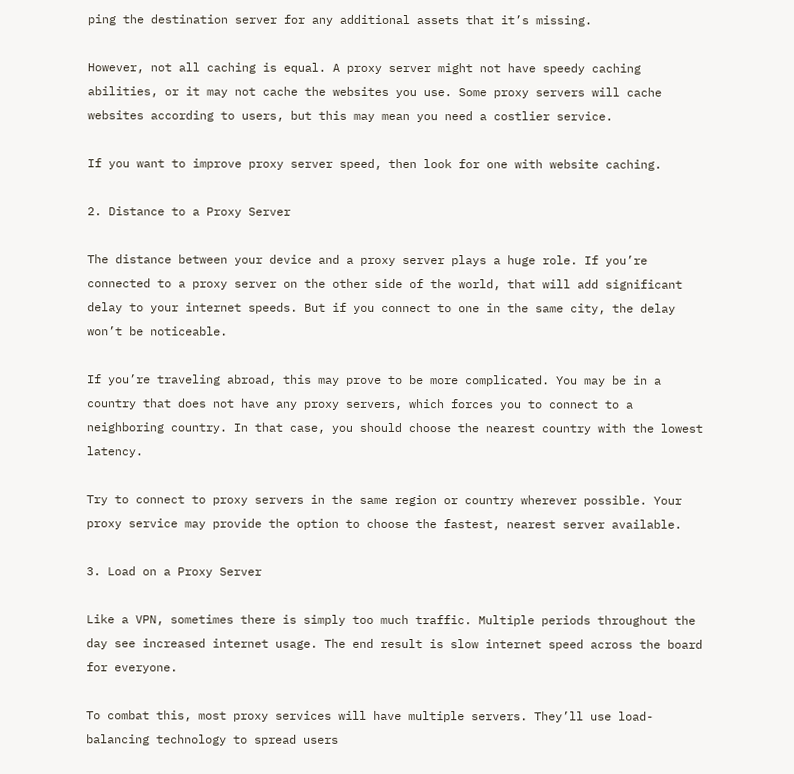ping the destination server for any additional assets that it’s missing.

However, not all caching is equal. A proxy server might not have speedy caching abilities, or it may not cache the websites you use. Some proxy servers will cache websites according to users, but this may mean you need a costlier service.

If you want to improve proxy server speed, then look for one with website caching.

2. Distance to a Proxy Server

The distance between your device and a proxy server plays a huge role. If you’re connected to a proxy server on the other side of the world, that will add significant delay to your internet speeds. But if you connect to one in the same city, the delay won’t be noticeable.

If you’re traveling abroad, this may prove to be more complicated. You may be in a country that does not have any proxy servers, which forces you to connect to a neighboring country. In that case, you should choose the nearest country with the lowest latency.

Try to connect to proxy servers in the same region or country wherever possible. Your proxy service may provide the option to choose the fastest, nearest server available.

3. Load on a Proxy Server

Like a VPN, sometimes there is simply too much traffic. Multiple periods throughout the day see increased internet usage. The end result is slow internet speed across the board for everyone.

To combat this, most proxy services will have multiple servers. They’ll use load-balancing technology to spread users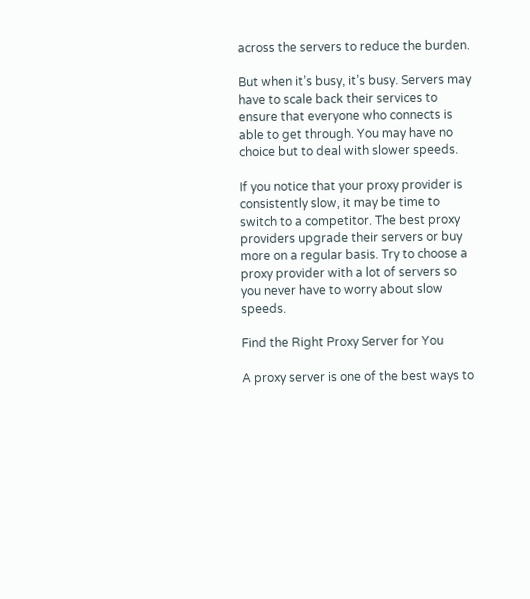across the servers to reduce the burden.

But when it’s busy, it’s busy. Servers may have to scale back their services to ensure that everyone who connects is able to get through. You may have no choice but to deal with slower speeds.

If you notice that your proxy provider is consistently slow, it may be time to switch to a competitor. The best proxy providers upgrade their servers or buy more on a regular basis. Try to choose a proxy provider with a lot of servers so you never have to worry about slow speeds.

Find the Right Proxy Server for You

A proxy server is one of the best ways to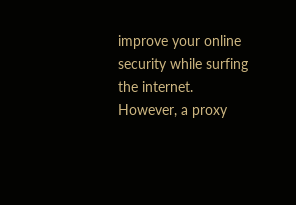improve your online security while surfing the internet. However, a proxy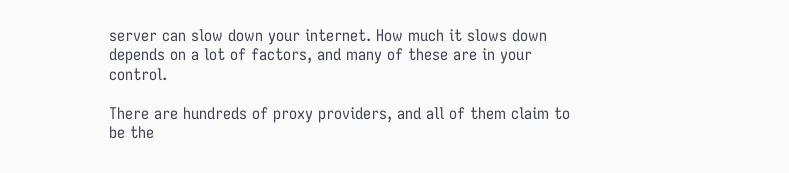server can slow down your internet. How much it slows down depends on a lot of factors, and many of these are in your control.

There are hundreds of proxy providers, and all of them claim to be the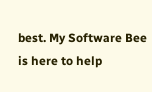best. My Software Bee is here to help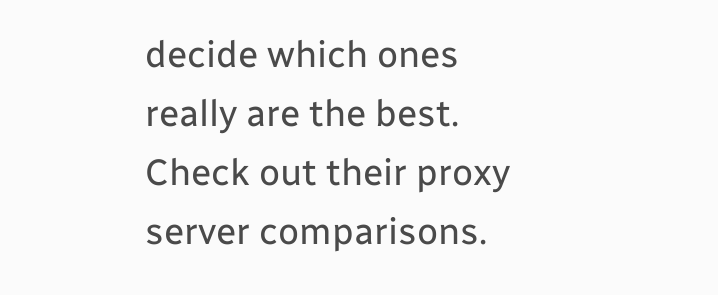decide which ones really are the best. Check out their proxy server comparisons.